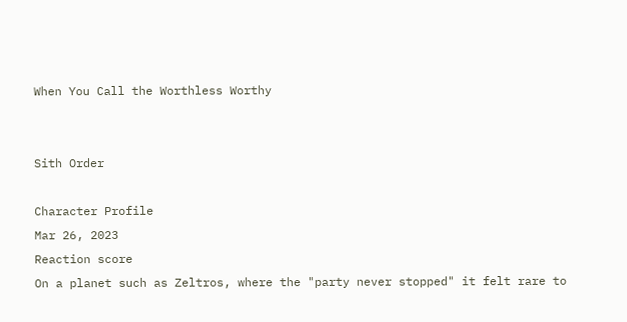When You Call the Worthless Worthy


Sith Order

Character Profile
Mar 26, 2023
Reaction score
On a planet such as Zeltros, where the "party never stopped" it felt rare to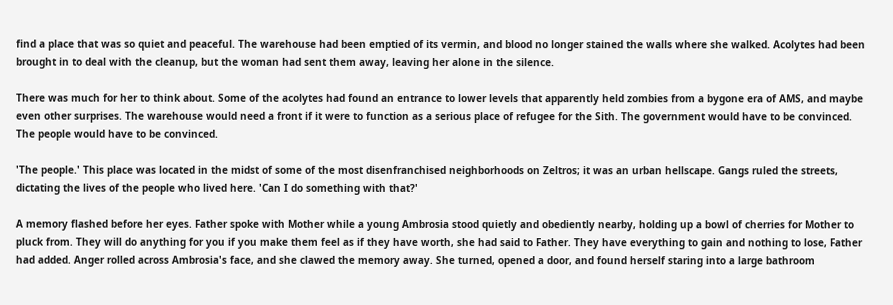find a place that was so quiet and peaceful. The warehouse had been emptied of its vermin, and blood no longer stained the walls where she walked. Acolytes had been brought in to deal with the cleanup, but the woman had sent them away, leaving her alone in the silence.

There was much for her to think about. Some of the acolytes had found an entrance to lower levels that apparently held zombies from a bygone era of AMS, and maybe even other surprises. The warehouse would need a front if it were to function as a serious place of refugee for the Sith. The government would have to be convinced. The people would have to be convinced.

'The people.' This place was located in the midst of some of the most disenfranchised neighborhoods on Zeltros; it was an urban hellscape. Gangs ruled the streets, dictating the lives of the people who lived here. 'Can I do something with that?'

A memory flashed before her eyes. Father spoke with Mother while a young Ambrosia stood quietly and obediently nearby, holding up a bowl of cherries for Mother to pluck from. They will do anything for you if you make them feel as if they have worth, she had said to Father. They have everything to gain and nothing to lose, Father had added. Anger rolled across Ambrosia's face, and she clawed the memory away. She turned, opened a door, and found herself staring into a large bathroom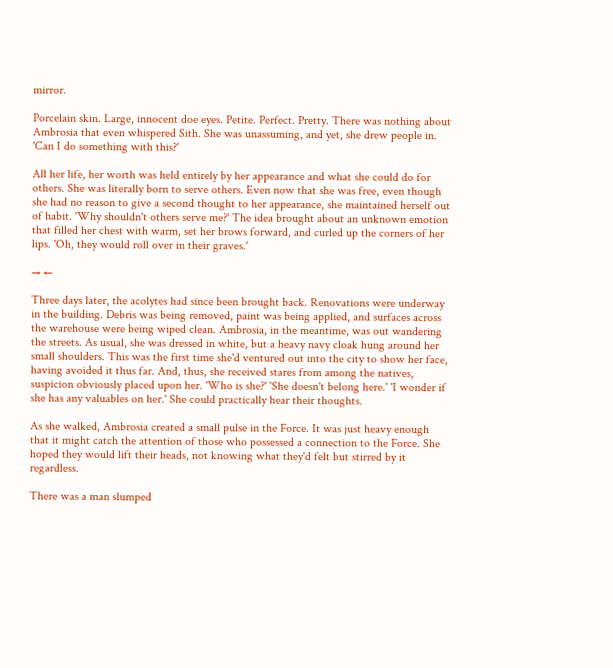mirror.

Porcelain skin. Large, innocent doe eyes. Petite. Perfect. Pretty. There was nothing about Ambrosia that even whispered Sith. She was unassuming, and yet, she drew people in. 'Can I do something with this?'

All her life, her worth was held entirely by her appearance and what she could do for others. She was literally born to serve others. Even now that she was free, even though she had no reason to give a second thought to her appearance, she maintained herself out of habit. 'Why shouldn't others serve me?' The idea brought about an unknown emotion that filled her chest with warm, set her brows forward, and curled up the corners of her lips. 'Oh, they would roll over in their graves.'

→ ←

Three days later, the acolytes had since been brought back. Renovations were underway in the building. Debris was being removed, paint was being applied, and surfaces across the warehouse were being wiped clean. Ambrosia, in the meantime, was out wandering the streets. As usual, she was dressed in white, but a heavy navy cloak hung around her small shoulders. This was the first time she'd ventured out into the city to show her face, having avoided it thus far. And, thus, she received stares from among the natives, suspicion obviously placed upon her. 'Who is she?' 'She doesn't belong here.' 'I wonder if she has any valuables on her.' She could practically hear their thoughts.

As she walked, Ambrosia created a small pulse in the Force. It was just heavy enough that it might catch the attention of those who possessed a connection to the Force. She hoped they would lift their heads, not knowing what they'd felt but stirred by it regardless.

There was a man slumped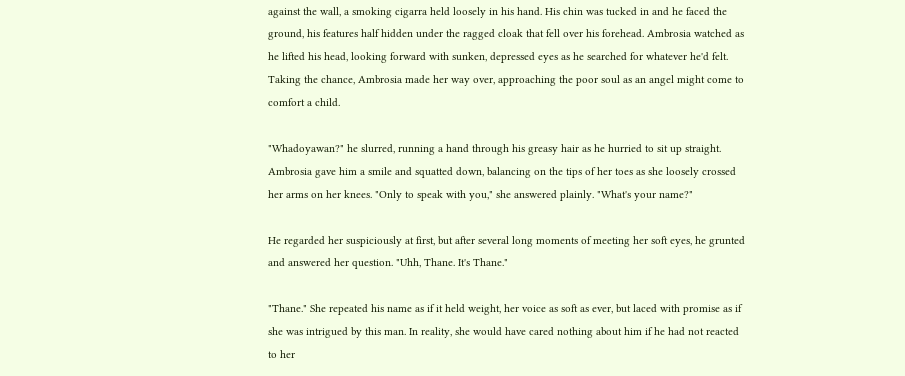against the wall, a smoking cigarra held loosely in his hand. His chin was tucked in and he faced the ground, his features half hidden under the ragged cloak that fell over his forehead. Ambrosia watched as he lifted his head, looking forward with sunken, depressed eyes as he searched for whatever he'd felt. Taking the chance, Ambrosia made her way over, approaching the poor soul as an angel might come to comfort a child.

"Whadoyawan?" he slurred, running a hand through his greasy hair as he hurried to sit up straight. Ambrosia gave him a smile and squatted down, balancing on the tips of her toes as she loosely crossed her arms on her knees. "Only to speak with you," she answered plainly. "What's your name?"

He regarded her suspiciously at first, but after several long moments of meeting her soft eyes, he grunted and answered her question. "Uhh, Thane. It's Thane."

"Thane." She repeated his name as if it held weight, her voice as soft as ever, but laced with promise as if she was intrigued by this man. In reality, she would have cared nothing about him if he had not reacted to her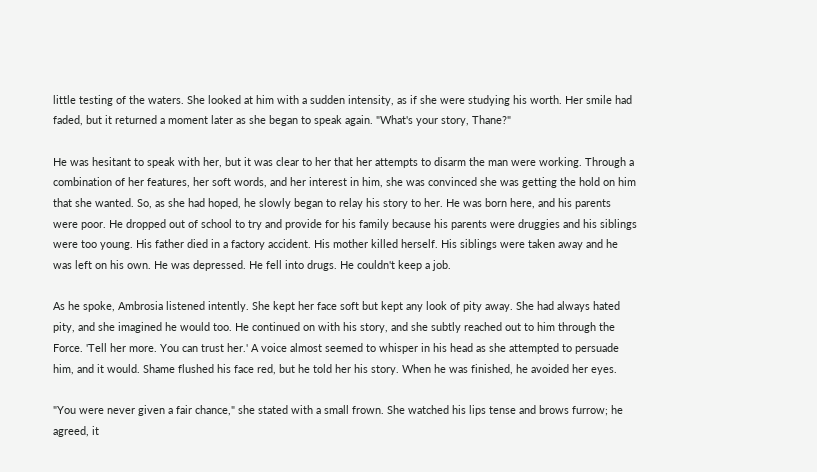little testing of the waters. She looked at him with a sudden intensity, as if she were studying his worth. Her smile had faded, but it returned a moment later as she began to speak again. "What's your story, Thane?"

He was hesitant to speak with her, but it was clear to her that her attempts to disarm the man were working. Through a combination of her features, her soft words, and her interest in him, she was convinced she was getting the hold on him that she wanted. So, as she had hoped, he slowly began to relay his story to her. He was born here, and his parents were poor. He dropped out of school to try and provide for his family because his parents were druggies and his siblings were too young. His father died in a factory accident. His mother killed herself. His siblings were taken away and he was left on his own. He was depressed. He fell into drugs. He couldn't keep a job.

As he spoke, Ambrosia listened intently. She kept her face soft but kept any look of pity away. She had always hated pity, and she imagined he would too. He continued on with his story, and she subtly reached out to him through the Force. 'Tell her more. You can trust her.' A voice almost seemed to whisper in his head as she attempted to persuade him, and it would. Shame flushed his face red, but he told her his story. When he was finished, he avoided her eyes.

"You were never given a fair chance," she stated with a small frown. She watched his lips tense and brows furrow; he agreed, it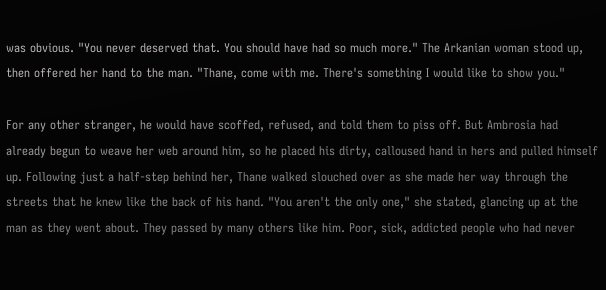was obvious. "You never deserved that. You should have had so much more." The Arkanian woman stood up, then offered her hand to the man. "Thane, come with me. There's something I would like to show you."

For any other stranger, he would have scoffed, refused, and told them to piss off. But Ambrosia had already begun to weave her web around him, so he placed his dirty, calloused hand in hers and pulled himself up. Following just a half-step behind her, Thane walked slouched over as she made her way through the streets that he knew like the back of his hand. "You aren't the only one," she stated, glancing up at the man as they went about. They passed by many others like him. Poor, sick, addicted people who had never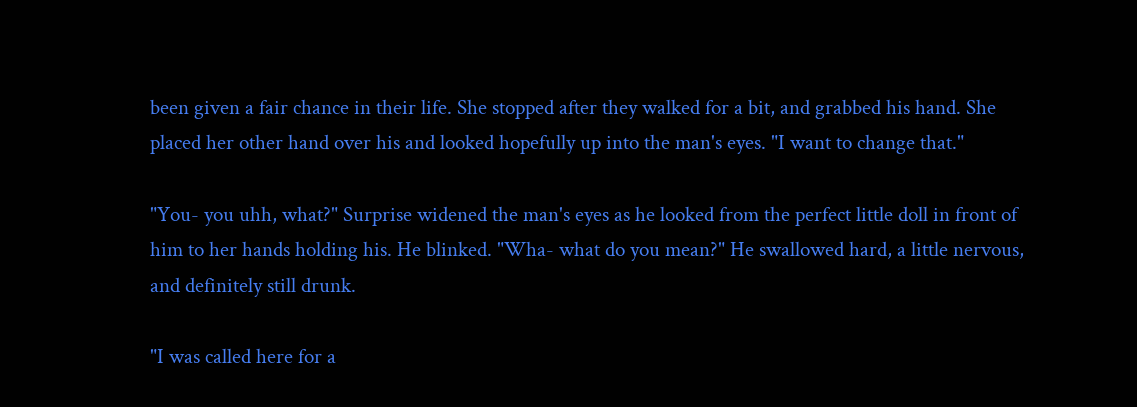been given a fair chance in their life. She stopped after they walked for a bit, and grabbed his hand. She placed her other hand over his and looked hopefully up into the man's eyes. "I want to change that."

"You- you uhh, what?" Surprise widened the man's eyes as he looked from the perfect little doll in front of him to her hands holding his. He blinked. "Wha- what do you mean?" He swallowed hard, a little nervous, and definitely still drunk.

"I was called here for a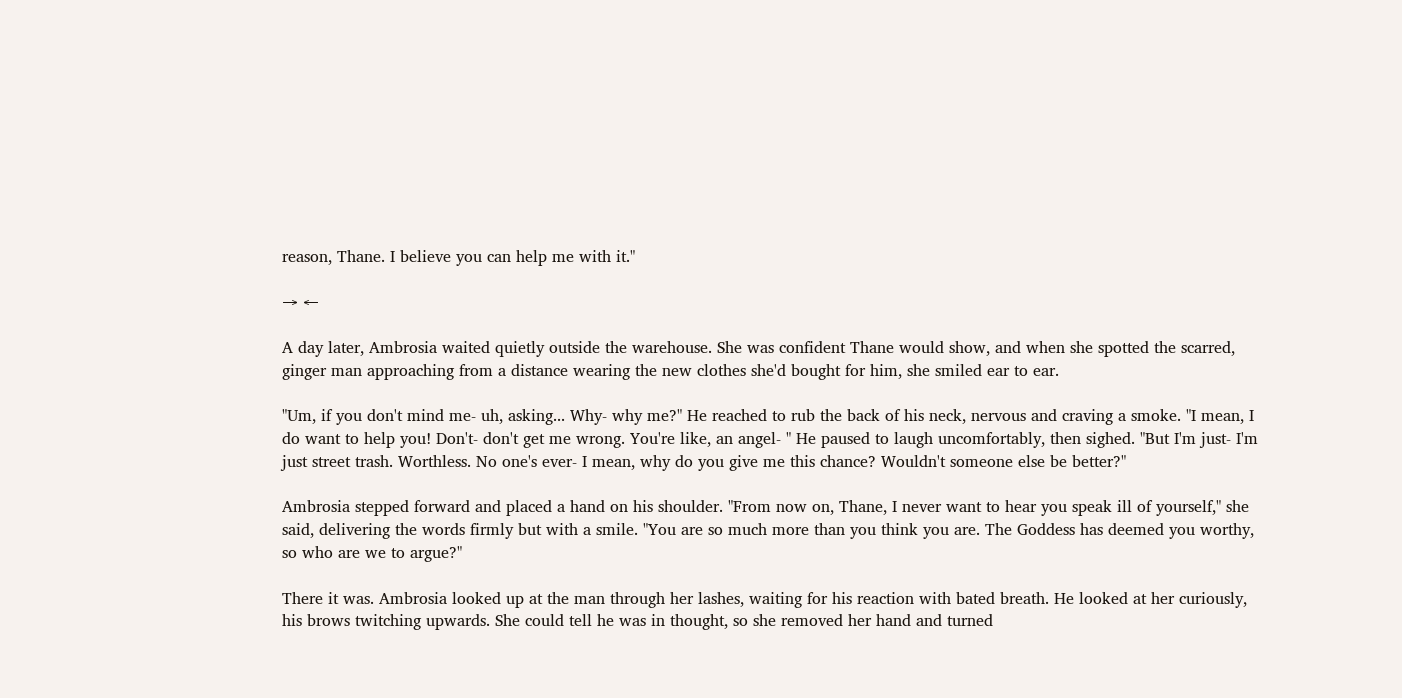reason, Thane. I believe you can help me with it."

→ ←

A day later, Ambrosia waited quietly outside the warehouse. She was confident Thane would show, and when she spotted the scarred, ginger man approaching from a distance wearing the new clothes she'd bought for him, she smiled ear to ear.

"Um, if you don't mind me- uh, asking... Why- why me?" He reached to rub the back of his neck, nervous and craving a smoke. "I mean, I do want to help you! Don't- don't get me wrong. You're like, an angel- " He paused to laugh uncomfortably, then sighed. "But I'm just- I'm just street trash. Worthless. No one's ever- I mean, why do you give me this chance? Wouldn't someone else be better?"

Ambrosia stepped forward and placed a hand on his shoulder. "From now on, Thane, I never want to hear you speak ill of yourself," she said, delivering the words firmly but with a smile. "You are so much more than you think you are. The Goddess has deemed you worthy, so who are we to argue?"

There it was. Ambrosia looked up at the man through her lashes, waiting for his reaction with bated breath. He looked at her curiously, his brows twitching upwards. She could tell he was in thought, so she removed her hand and turned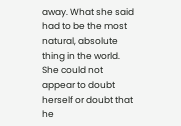away. What she said had to be the most natural, absolute thing in the world. She could not appear to doubt herself or doubt that he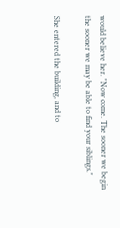would believe her. "Now come. The sooner we begin the sooner we may be able to find your siblings."

She entered the building, and to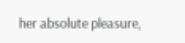her absolute pleasure,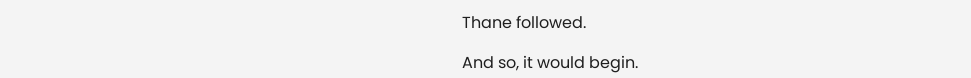Thane followed.

And so, it would begin.